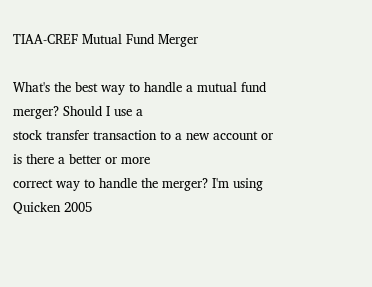TIAA-CREF Mutual Fund Merger

What's the best way to handle a mutual fund merger? Should I use a
stock transfer transaction to a new account or is there a better or more
correct way to handle the merger? I'm using Quicken 2005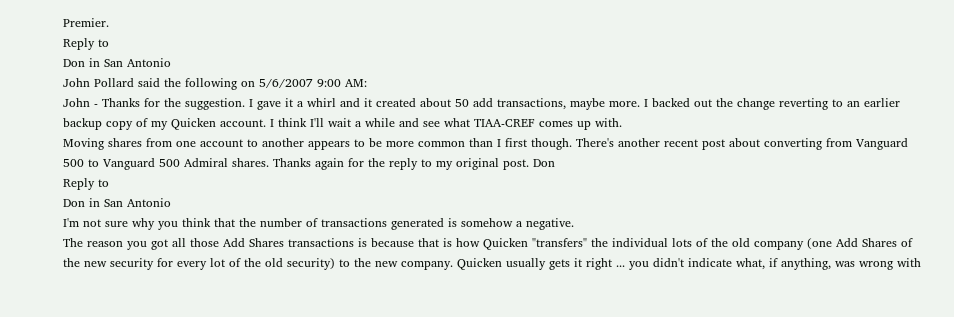Premier.
Reply to
Don in San Antonio
John Pollard said the following on 5/6/2007 9:00 AM:
John - Thanks for the suggestion. I gave it a whirl and it created about 50 add transactions, maybe more. I backed out the change reverting to an earlier backup copy of my Quicken account. I think I'll wait a while and see what TIAA-CREF comes up with.
Moving shares from one account to another appears to be more common than I first though. There's another recent post about converting from Vanguard 500 to Vanguard 500 Admiral shares. Thanks again for the reply to my original post. Don
Reply to
Don in San Antonio
I'm not sure why you think that the number of transactions generated is somehow a negative.
The reason you got all those Add Shares transactions is because that is how Quicken "transfers" the individual lots of the old company (one Add Shares of the new security for every lot of the old security) to the new company. Quicken usually gets it right ... you didn't indicate what, if anything, was wrong with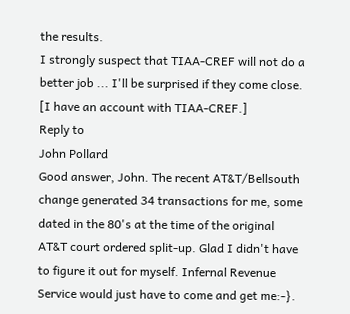the results.
I strongly suspect that TIAA-CREF will not do a better job ... I'll be surprised if they come close. [I have an account with TIAA-CREF.]
Reply to
John Pollard
Good answer, John. The recent AT&T/Bellsouth change generated 34 transactions for me, some dated in the 80's at the time of the original AT&T court ordered split-up. Glad I didn't have to figure it out for myself. Infernal Revenue Service would just have to come and get me:-}.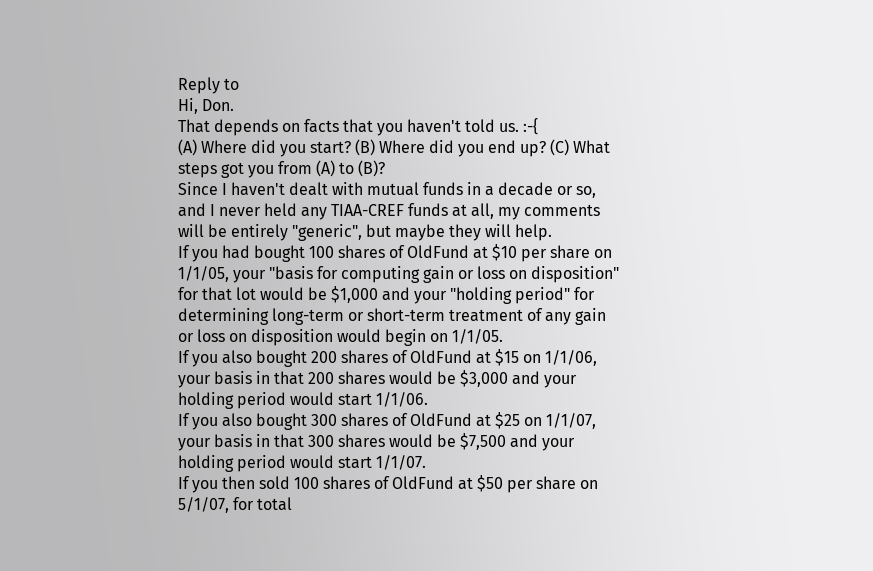Reply to
Hi, Don.
That depends on facts that you haven't told us. :-{
(A) Where did you start? (B) Where did you end up? (C) What steps got you from (A) to (B)?
Since I haven't dealt with mutual funds in a decade or so, and I never held any TIAA-CREF funds at all, my comments will be entirely "generic", but maybe they will help.
If you had bought 100 shares of OldFund at $10 per share on 1/1/05, your "basis for computing gain or loss on disposition" for that lot would be $1,000 and your "holding period" for determining long-term or short-term treatment of any gain or loss on disposition would begin on 1/1/05.
If you also bought 200 shares of OldFund at $15 on 1/1/06, your basis in that 200 shares would be $3,000 and your holding period would start 1/1/06.
If you also bought 300 shares of OldFund at $25 on 1/1/07, your basis in that 300 shares would be $7,500 and your holding period would start 1/1/07.
If you then sold 100 shares of OldFund at $50 per share on 5/1/07, for total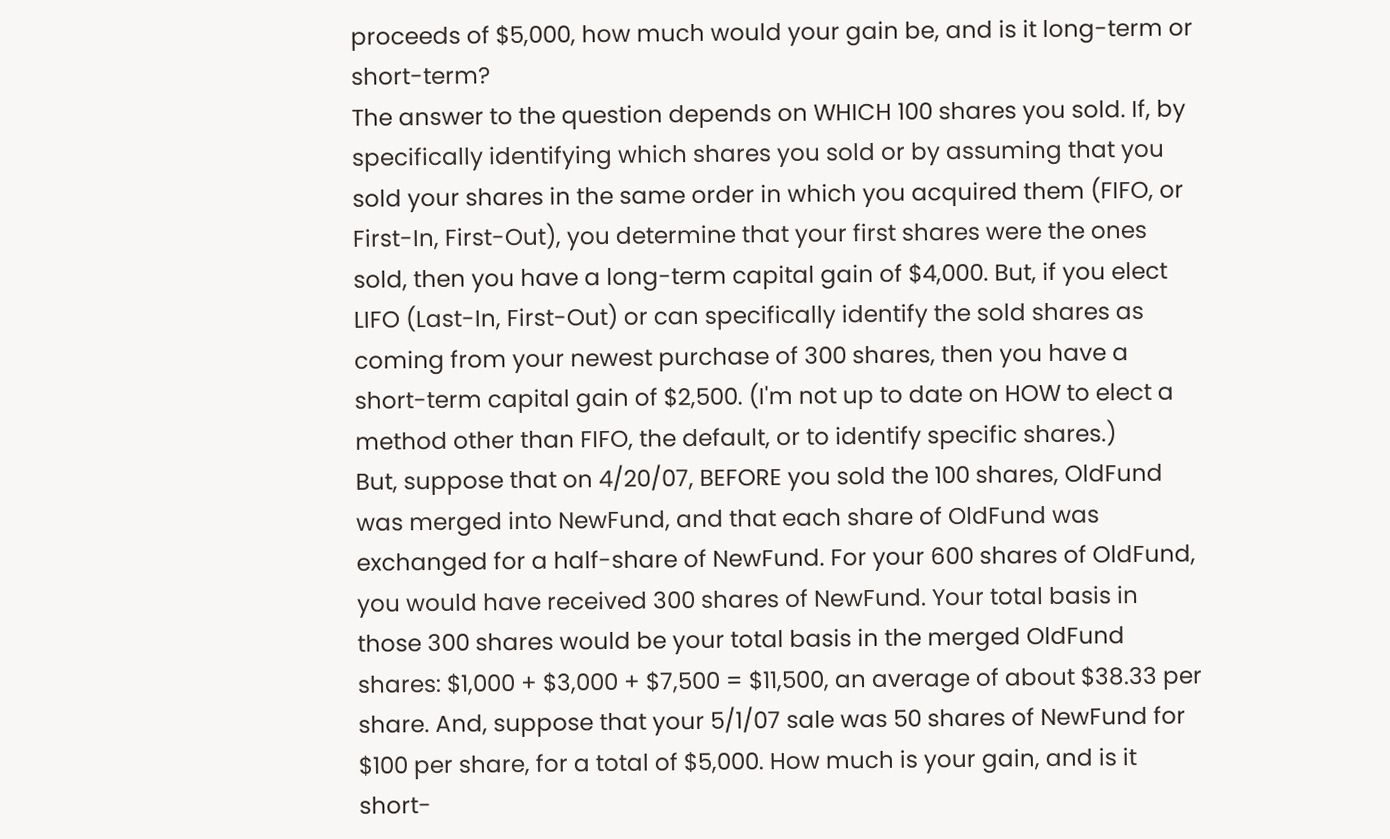proceeds of $5,000, how much would your gain be, and is it long-term or short-term?
The answer to the question depends on WHICH 100 shares you sold. If, by specifically identifying which shares you sold or by assuming that you sold your shares in the same order in which you acquired them (FIFO, or First-In, First-Out), you determine that your first shares were the ones sold, then you have a long-term capital gain of $4,000. But, if you elect LIFO (Last-In, First-Out) or can specifically identify the sold shares as coming from your newest purchase of 300 shares, then you have a short-term capital gain of $2,500. (I'm not up to date on HOW to elect a method other than FIFO, the default, or to identify specific shares.)
But, suppose that on 4/20/07, BEFORE you sold the 100 shares, OldFund was merged into NewFund, and that each share of OldFund was exchanged for a half-share of NewFund. For your 600 shares of OldFund, you would have received 300 shares of NewFund. Your total basis in those 300 shares would be your total basis in the merged OldFund shares: $1,000 + $3,000 + $7,500 = $11,500, an average of about $38.33 per share. And, suppose that your 5/1/07 sale was 50 shares of NewFund for $100 per share, for a total of $5,000. How much is your gain, and is it short-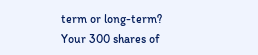term or long-term?
Your 300 shares of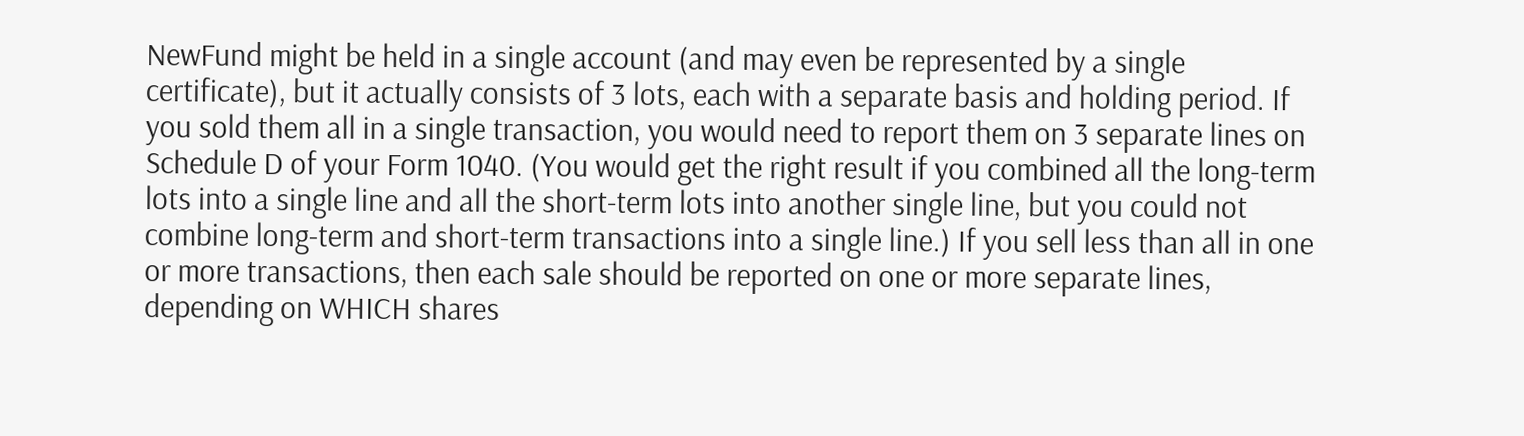NewFund might be held in a single account (and may even be represented by a single certificate), but it actually consists of 3 lots, each with a separate basis and holding period. If you sold them all in a single transaction, you would need to report them on 3 separate lines on Schedule D of your Form 1040. (You would get the right result if you combined all the long-term lots into a single line and all the short-term lots into another single line, but you could not combine long-term and short-term transactions into a single line.) If you sell less than all in one or more transactions, then each sale should be reported on one or more separate lines, depending on WHICH shares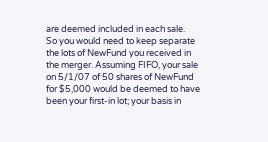are deemed included in each sale.
So you would need to keep separate the lots of NewFund you received in the merger. Assuming FIFO, your sale on 5/1/07 of 50 shares of NewFund for $5,000 would be deemed to have been your first-in lot; your basis in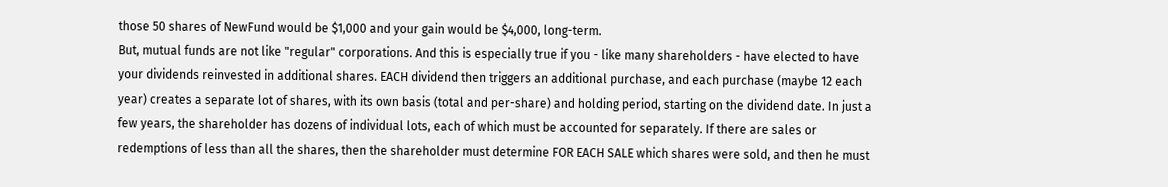those 50 shares of NewFund would be $1,000 and your gain would be $4,000, long-term.
But, mutual funds are not like "regular" corporations. And this is especially true if you - like many shareholders - have elected to have your dividends reinvested in additional shares. EACH dividend then triggers an additional purchase, and each purchase (maybe 12 each year) creates a separate lot of shares, with its own basis (total and per-share) and holding period, starting on the dividend date. In just a few years, the shareholder has dozens of individual lots, each of which must be accounted for separately. If there are sales or redemptions of less than all the shares, then the shareholder must determine FOR EACH SALE which shares were sold, and then he must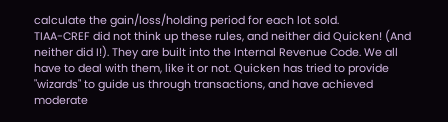calculate the gain/loss/holding period for each lot sold.
TIAA-CREF did not think up these rules, and neither did Quicken! (And neither did I!). They are built into the Internal Revenue Code. We all have to deal with them, like it or not. Quicken has tried to provide "wizards" to guide us through transactions, and have achieved moderate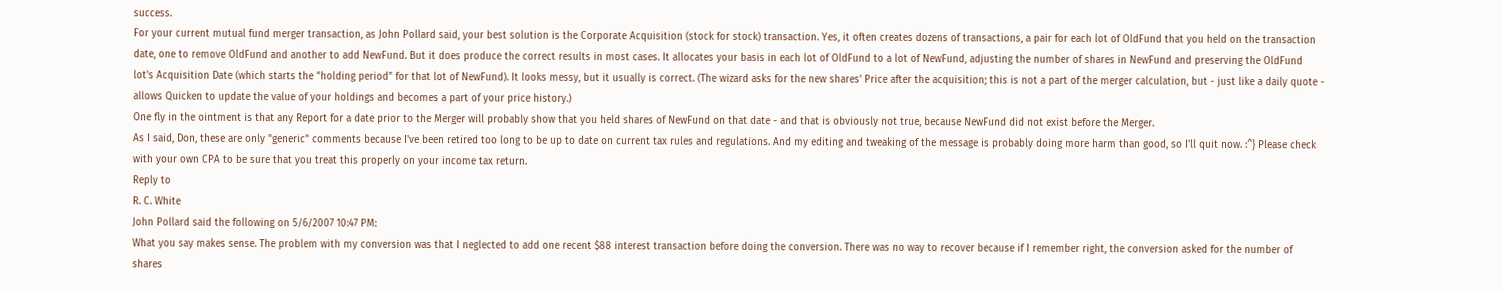success.
For your current mutual fund merger transaction, as John Pollard said, your best solution is the Corporate Acquisition (stock for stock) transaction. Yes, it often creates dozens of transactions, a pair for each lot of OldFund that you held on the transaction date, one to remove OldFund and another to add NewFund. But it does produce the correct results in most cases. It allocates your basis in each lot of OldFund to a lot of NewFund, adjusting the number of shares in NewFund and preserving the OldFund lot's Acquisition Date (which starts the "holding period" for that lot of NewFund). It looks messy, but it usually is correct. (The wizard asks for the new shares' Price after the acquisition; this is not a part of the merger calculation, but - just like a daily quote - allows Quicken to update the value of your holdings and becomes a part of your price history.)
One fly in the ointment is that any Report for a date prior to the Merger will probably show that you held shares of NewFund on that date - and that is obviously not true, because NewFund did not exist before the Merger.
As I said, Don, these are only "generic" comments because I've been retired too long to be up to date on current tax rules and regulations. And my editing and tweaking of the message is probably doing more harm than good, so I'll quit now. :^} Please check with your own CPA to be sure that you treat this properly on your income tax return.
Reply to
R. C. White
John Pollard said the following on 5/6/2007 10:47 PM:
What you say makes sense. The problem with my conversion was that I neglected to add one recent $88 interest transaction before doing the conversion. There was no way to recover because if I remember right, the conversion asked for the number of shares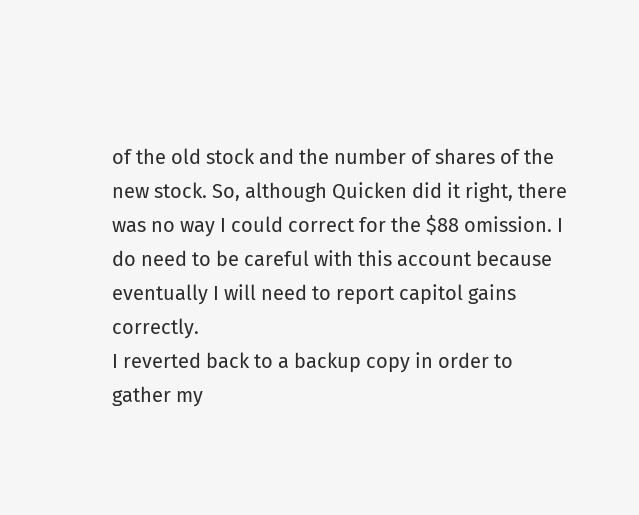of the old stock and the number of shares of the new stock. So, although Quicken did it right, there was no way I could correct for the $88 omission. I do need to be careful with this account because eventually I will need to report capitol gains correctly.
I reverted back to a backup copy in order to gather my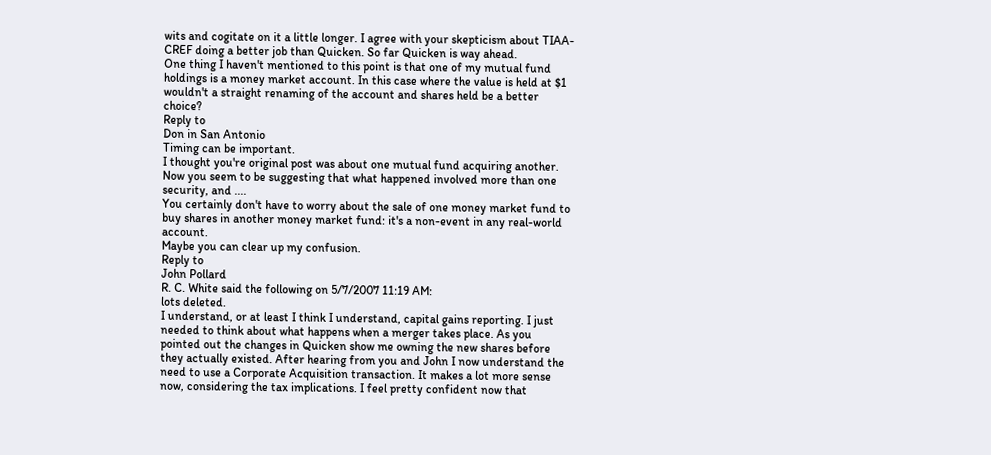wits and cogitate on it a little longer. I agree with your skepticism about TIAA-CREF doing a better job than Quicken. So far Quicken is way ahead.
One thing I haven't mentioned to this point is that one of my mutual fund holdings is a money market account. In this case where the value is held at $1 wouldn't a straight renaming of the account and shares held be a better choice?
Reply to
Don in San Antonio
Timing can be important.
I thought you're original post was about one mutual fund acquiring another. Now you seem to be suggesting that what happened involved more than one security, and ....
You certainly don't have to worry about the sale of one money market fund to buy shares in another money market fund: it's a non-event in any real-world account.
Maybe you can clear up my confusion.
Reply to
John Pollard
R. C. White said the following on 5/7/2007 11:19 AM:
lots deleted.
I understand, or at least I think I understand, capital gains reporting. I just needed to think about what happens when a merger takes place. As you pointed out the changes in Quicken show me owning the new shares before they actually existed. After hearing from you and John I now understand the need to use a Corporate Acquisition transaction. It makes a lot more sense now, considering the tax implications. I feel pretty confident now that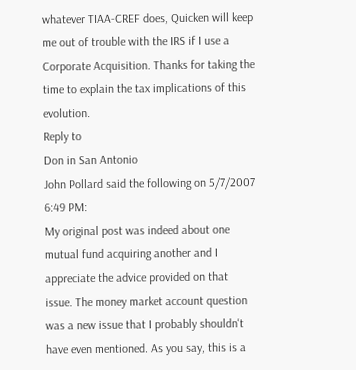whatever TIAA-CREF does, Quicken will keep me out of trouble with the IRS if I use a Corporate Acquisition. Thanks for taking the time to explain the tax implications of this evolution.
Reply to
Don in San Antonio
John Pollard said the following on 5/7/2007 6:49 PM:
My original post was indeed about one mutual fund acquiring another and I appreciate the advice provided on that issue. The money market account question was a new issue that I probably shouldn't have even mentioned. As you say, this is a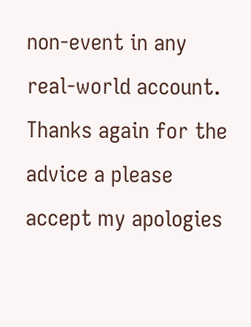non-event in any real-world account.
Thanks again for the advice a please accept my apologies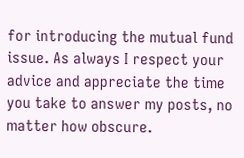for introducing the mutual fund issue. As always I respect your advice and appreciate the time you take to answer my posts, no matter how obscure.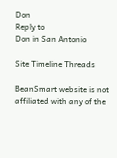Don
Reply to
Don in San Antonio

Site Timeline Threads

BeanSmart website is not affiliated with any of the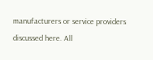manufacturers or service providers discussed here. All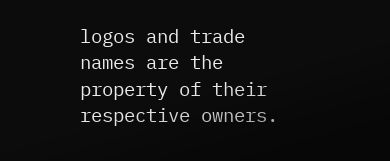logos and trade names are the property of their respective owners.